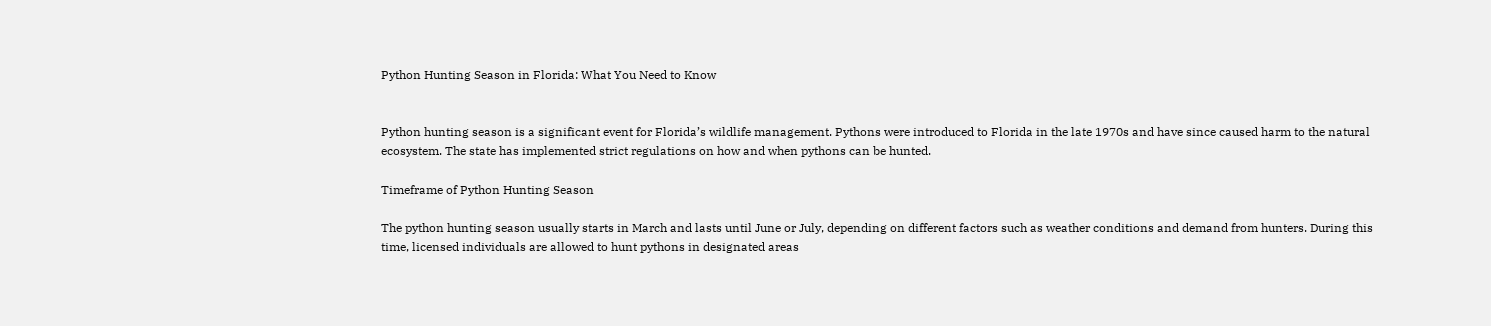Python Hunting Season in Florida: What You Need to Know


Python hunting season is a significant event for Florida’s wildlife management. Pythons were introduced to Florida in the late 1970s and have since caused harm to the natural ecosystem. The state has implemented strict regulations on how and when pythons can be hunted.

Timeframe of Python Hunting Season

The python hunting season usually starts in March and lasts until June or July, depending on different factors such as weather conditions and demand from hunters. During this time, licensed individuals are allowed to hunt pythons in designated areas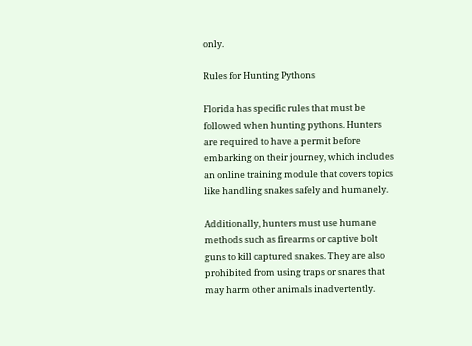only.

Rules for Hunting Pythons

Florida has specific rules that must be followed when hunting pythons. Hunters are required to have a permit before embarking on their journey, which includes an online training module that covers topics like handling snakes safely and humanely.

Additionally, hunters must use humane methods such as firearms or captive bolt guns to kill captured snakes. They are also prohibited from using traps or snares that may harm other animals inadvertently.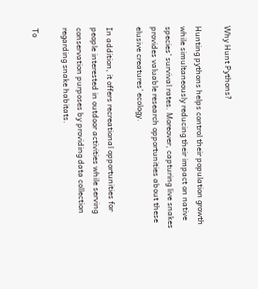Why Hunt Pythons?

Hunting pythons helps control their population growth while simultaneously reducing their impact on native species’ survival rates. Moreover, capturing live snakes provides valuable research opportunities about these elusive creatures’ ecology.

In addition, it offers recreational opportunities for people interested in outdoor activities while serving conservation purposes by providing data collection regarding snake habitats.

To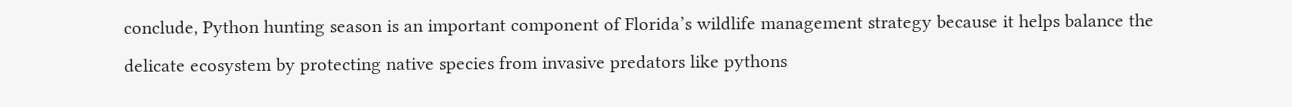conclude, Python hunting season is an important component of Florida’s wildlife management strategy because it helps balance the delicate ecosystem by protecting native species from invasive predators like pythons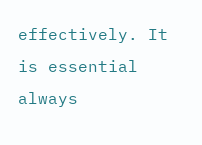effectively. It is essential always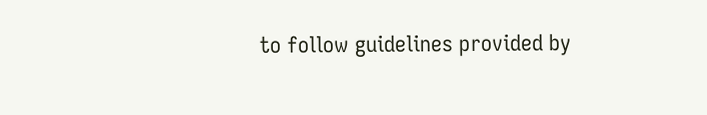to follow guidelines provided by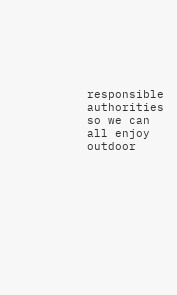responsible authorities so we can all enjoy outdoor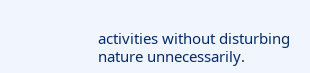activities without disturbing nature unnecessarily.